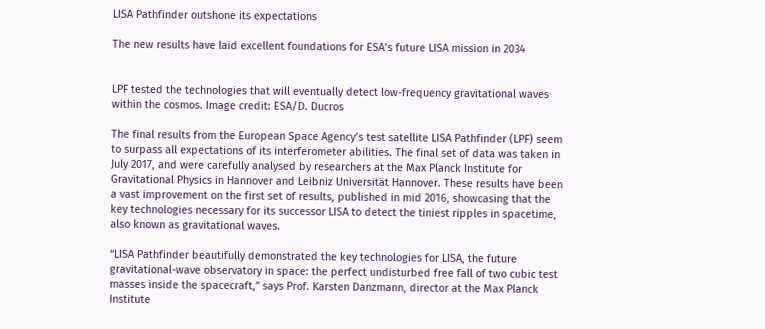LISA Pathfinder outshone its expectations

The new results have laid excellent foundations for ESA’s future LISA mission in 2034


LPF tested the technologies that will eventually detect low-frequency gravitational waves within the cosmos. Image credit: ESA/D. Ducros

The final results from the European Space Agency’s test satellite LISA Pathfinder (LPF) seem to surpass all expectations of its interferometer abilities. The final set of data was taken in July 2017, and were carefully analysed by researchers at the Max Planck Institute for Gravitational Physics in Hannover and Leibniz Universität Hannover. These results have been a vast improvement on the first set of results, published in mid 2016, showcasing that the key technologies necessary for its successor LISA to detect the tiniest ripples in spacetime, also known as gravitational waves.

“LISA Pathfinder beautifully demonstrated the key technologies for LISA, the future gravitational-wave observatory in space: the perfect undisturbed free fall of two cubic test masses inside the spacecraft,” says Prof. Karsten Danzmann, director at the Max Planck Institute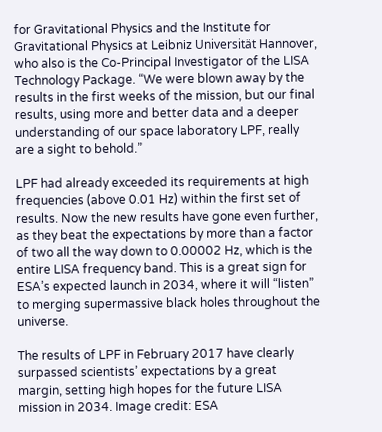for Gravitational Physics and the Institute for Gravitational Physics at Leibniz Universität Hannover, who also is the Co-Principal Investigator of the LISA Technology Package. “We were blown away by the results in the first weeks of the mission, but our final results, using more and better data and a deeper understanding of our space laboratory LPF, really are a sight to behold.”

LPF had already exceeded its requirements at high frequencies (above 0.01 Hz) within the first set of results. Now the new results have gone even further, as they beat the expectations by more than a factor of two all the way down to 0.00002 Hz, which is the entire LISA frequency band. This is a great sign for ESA’s expected launch in 2034, where it will “listen” to merging supermassive black holes throughout the universe.

The results of LPF in February 2017 have clearly surpassed scientists’ expectations by a great margin, setting high hopes for the future LISA mission in 2034. Image credit: ESA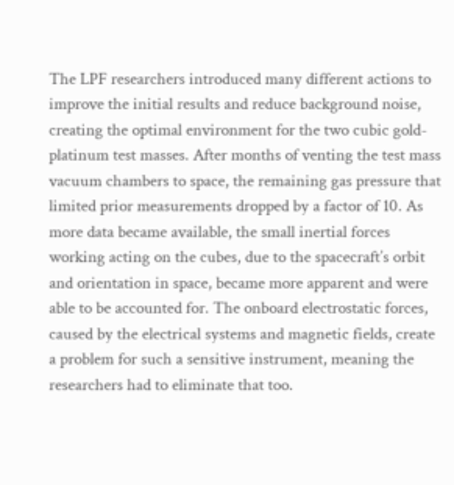The LPF researchers introduced many different actions to improve the initial results and reduce background noise, creating the optimal environment for the two cubic gold-platinum test masses. After months of venting the test mass vacuum chambers to space, the remaining gas pressure that limited prior measurements dropped by a factor of 10. As more data became available, the small inertial forces working acting on the cubes, due to the spacecraft’s orbit and orientation in space, became more apparent and were able to be accounted for. The onboard electrostatic forces, caused by the electrical systems and magnetic fields, create a problem for such a sensitive instrument, meaning the researchers had to eliminate that too.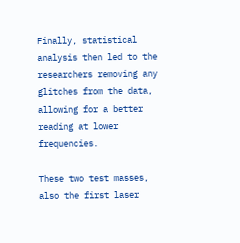Finally, statistical analysis then led to the researchers removing any glitches from the data, allowing for a better reading at lower frequencies.

These two test masses, also the first laser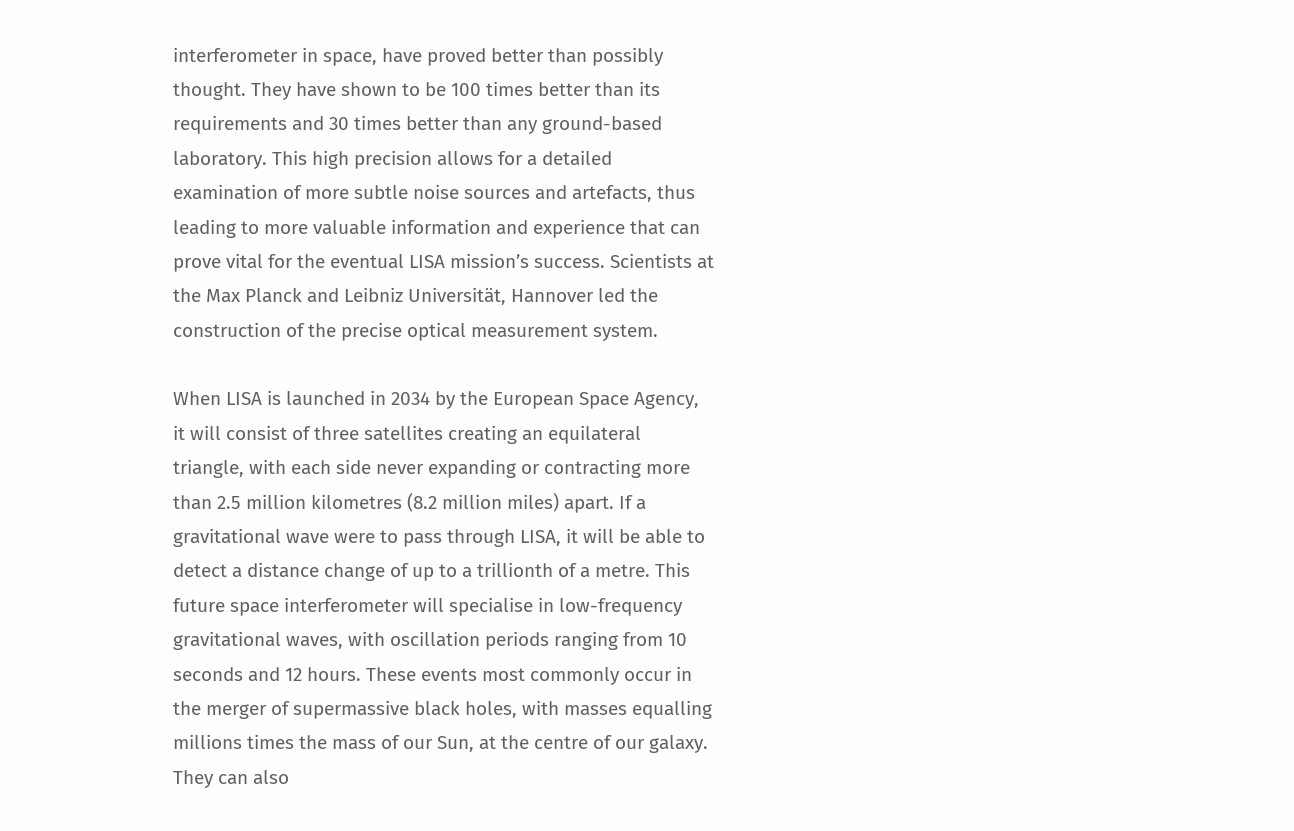interferometer in space, have proved better than possibly thought. They have shown to be 100 times better than its requirements and 30 times better than any ground-based laboratory. This high precision allows for a detailed examination of more subtle noise sources and artefacts, thus leading to more valuable information and experience that can prove vital for the eventual LISA mission’s success. Scientists at the Max Planck and Leibniz Universität, Hannover led the construction of the precise optical measurement system.

When LISA is launched in 2034 by the European Space Agency, it will consist of three satellites creating an equilateral triangle, with each side never expanding or contracting more than 2.5 million kilometres (8.2 million miles) apart. If a gravitational wave were to pass through LISA, it will be able to detect a distance change of up to a trillionth of a metre. This future space interferometer will specialise in low-frequency gravitational waves, with oscillation periods ranging from 10 seconds and 12 hours. These events most commonly occur in the merger of supermassive black holes, with masses equalling millions times the mass of our Sun, at the centre of our galaxy. They can also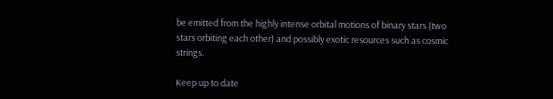be emitted from the highly intense orbital motions of binary stars (two stars orbiting each other) and possibly exotic resources such as cosmic strings.

Keep up to date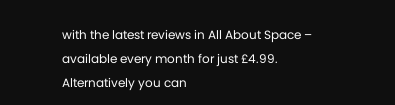with the latest reviews in All About Space – available every month for just £4.99. Alternatively you can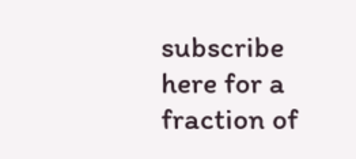subscribe here for a fraction of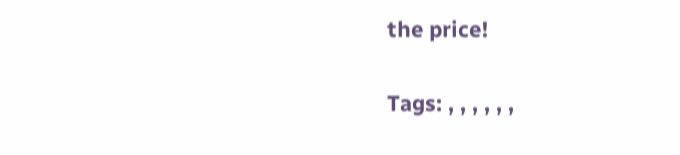the price!

Tags: , , , , , ,